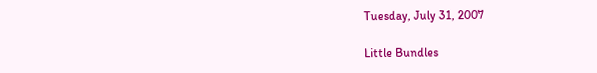Tuesday, July 31, 2007

Little Bundles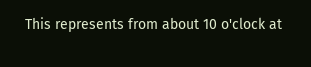This represents from about 10 o'clock at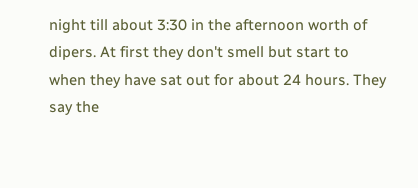night till about 3:30 in the afternoon worth of dipers. At first they don't smell but start to when they have sat out for about 24 hours. They say the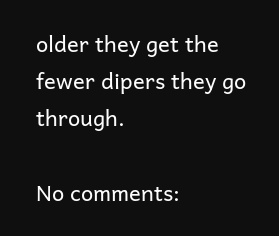older they get the fewer dipers they go through.

No comments: